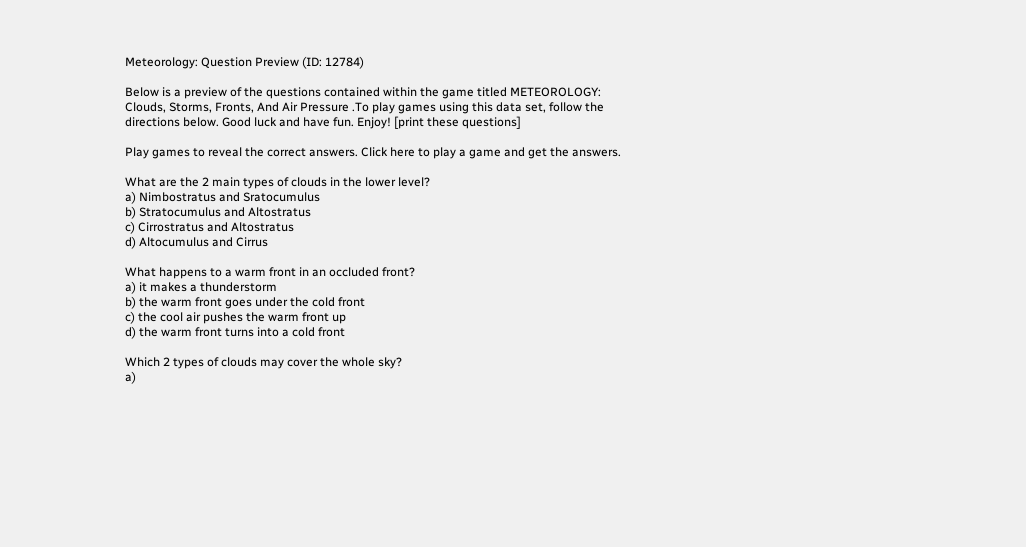Meteorology: Question Preview (ID: 12784)

Below is a preview of the questions contained within the game titled METEOROLOGY: Clouds, Storms, Fronts, And Air Pressure .To play games using this data set, follow the directions below. Good luck and have fun. Enjoy! [print these questions]

Play games to reveal the correct answers. Click here to play a game and get the answers.

What are the 2 main types of clouds in the lower level?
a) Nimbostratus and Sratocumulus
b) Stratocumulus and Altostratus
c) Cirrostratus and Altostratus
d) Altocumulus and Cirrus

What happens to a warm front in an occluded front?
a) it makes a thunderstorm
b) the warm front goes under the cold front
c) the cool air pushes the warm front up
d) the warm front turns into a cold front

Which 2 types of clouds may cover the whole sky?
a)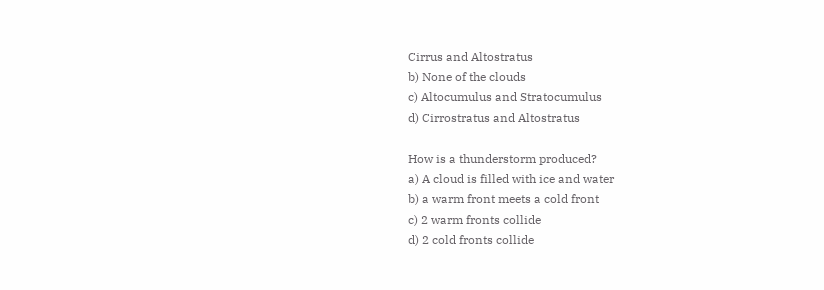Cirrus and Altostratus
b) None of the clouds
c) Altocumulus and Stratocumulus
d) Cirrostratus and Altostratus

How is a thunderstorm produced?
a) A cloud is filled with ice and water
b) a warm front meets a cold front
c) 2 warm fronts collide
d) 2 cold fronts collide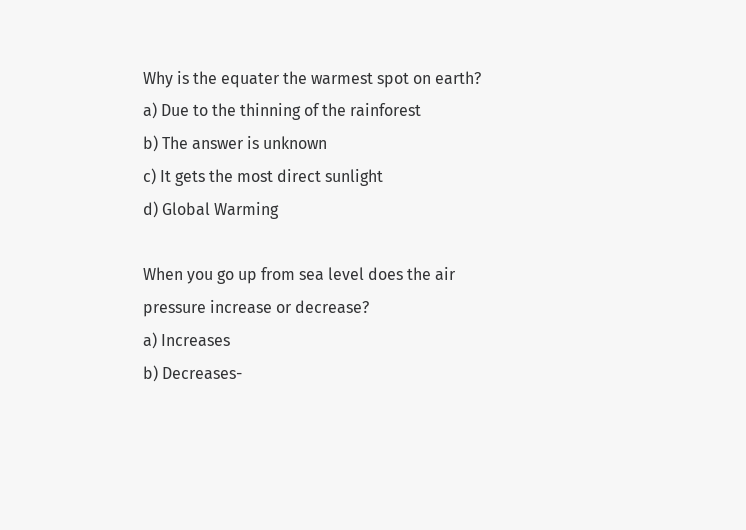Why is the equater the warmest spot on earth?
a) Due to the thinning of the rainforest
b) The answer is unknown
c) It gets the most direct sunlight
d) Global Warming

When you go up from sea level does the air pressure increase or decrease?
a) Increases
b) Decreases-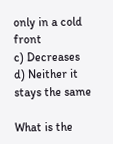only in a cold front
c) Decreases
d) Neither it stays the same

What is the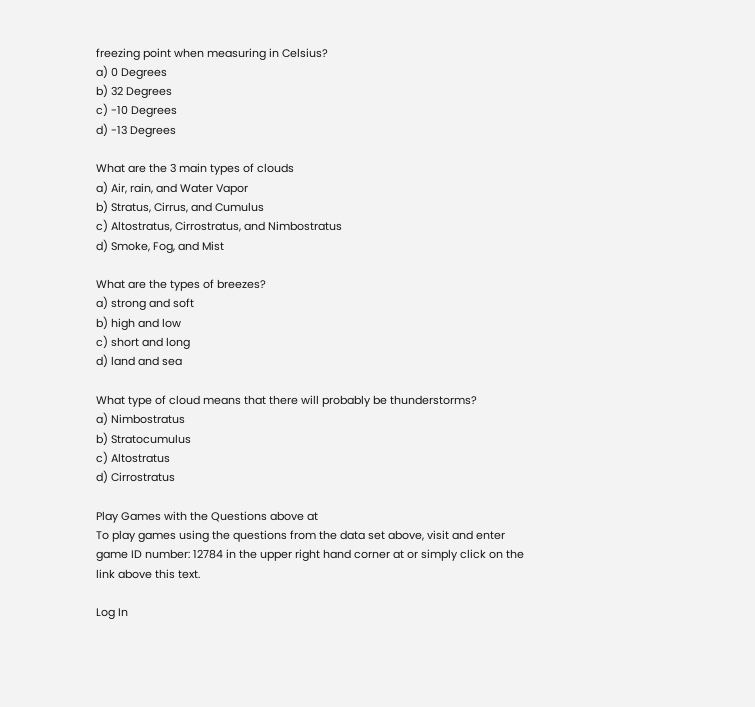freezing point when measuring in Celsius?
a) 0 Degrees
b) 32 Degrees
c) -10 Degrees
d) -13 Degrees

What are the 3 main types of clouds
a) Air, rain, and Water Vapor
b) Stratus, Cirrus, and Cumulus
c) Altostratus, Cirrostratus, and Nimbostratus
d) Smoke, Fog, and Mist

What are the types of breezes?
a) strong and soft
b) high and low
c) short and long
d) land and sea

What type of cloud means that there will probably be thunderstorms?
a) Nimbostratus
b) Stratocumulus
c) Altostratus
d) Cirrostratus

Play Games with the Questions above at
To play games using the questions from the data set above, visit and enter game ID number: 12784 in the upper right hand corner at or simply click on the link above this text.

Log In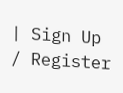| Sign Up / Register